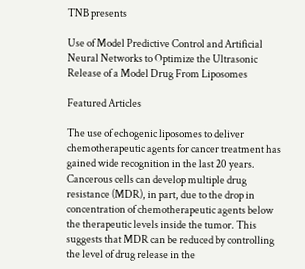TNB presents

Use of Model Predictive Control and Artificial Neural Networks to Optimize the Ultrasonic Release of a Model Drug From Liposomes

Featured Articles

The use of echogenic liposomes to deliver chemotherapeutic agents for cancer treatment has gained wide recognition in the last 20 years. Cancerous cells can develop multiple drug resistance (MDR), in part, due to the drop in concentration of chemotherapeutic agents below the therapeutic levels inside the tumor. This suggests that MDR can be reduced by controlling the level of drug release in the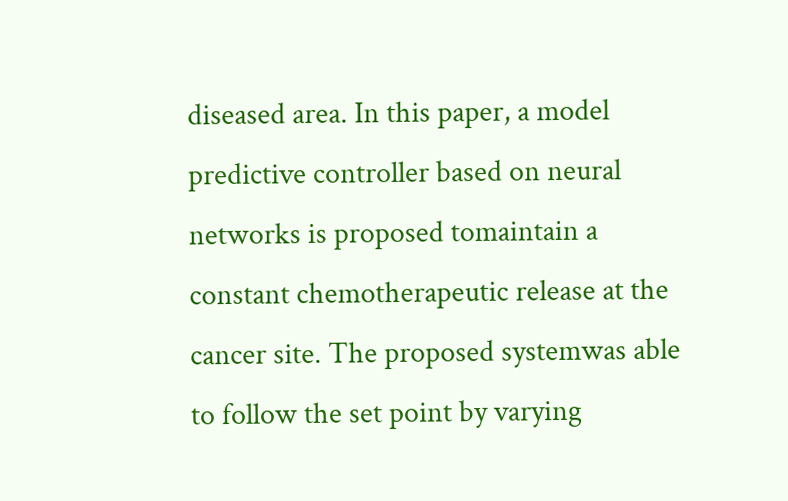diseased area. In this paper, a model predictive controller based on neural networks is proposed tomaintain a constant chemotherapeutic release at the cancer site. The proposed systemwas able to follow the set point by varying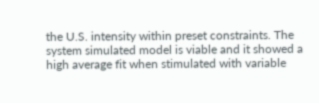the U.S. intensity within preset constraints. The system simulated model is viable and it showed a high average fit when stimulated with variable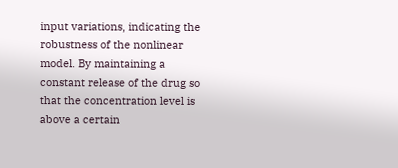input variations, indicating the robustness of the nonlinear model. By maintaining a constant release of the drug so that the concentration level is above a certain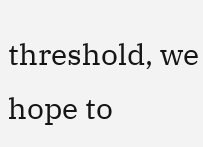threshold, we hope to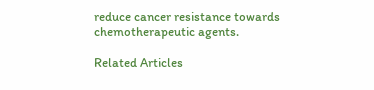reduce cancer resistance towards chemotherapeutic agents.

Related Articles